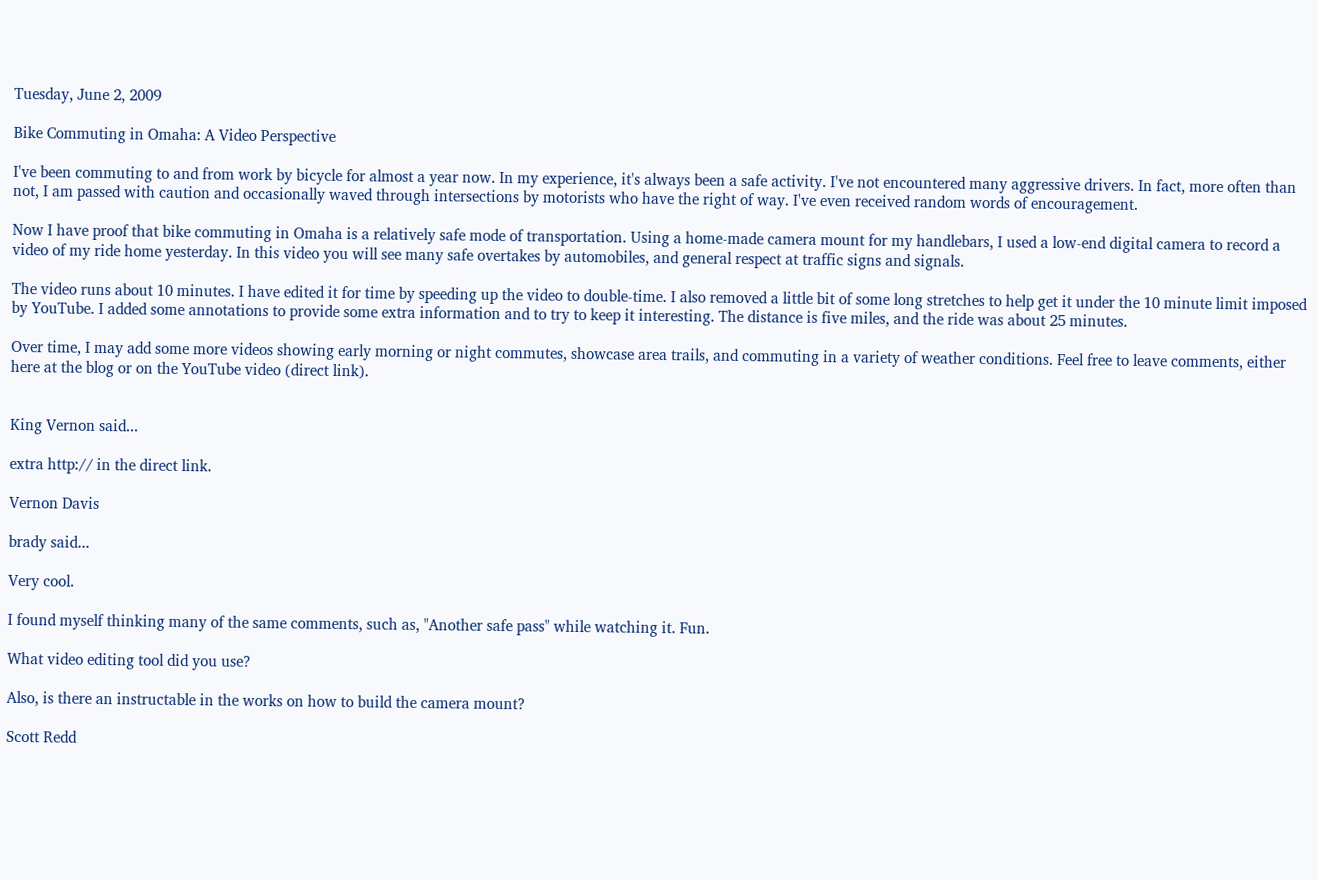Tuesday, June 2, 2009

Bike Commuting in Omaha: A Video Perspective

I've been commuting to and from work by bicycle for almost a year now. In my experience, it's always been a safe activity. I've not encountered many aggressive drivers. In fact, more often than not, I am passed with caution and occasionally waved through intersections by motorists who have the right of way. I've even received random words of encouragement.

Now I have proof that bike commuting in Omaha is a relatively safe mode of transportation. Using a home-made camera mount for my handlebars, I used a low-end digital camera to record a video of my ride home yesterday. In this video you will see many safe overtakes by automobiles, and general respect at traffic signs and signals.

The video runs about 10 minutes. I have edited it for time by speeding up the video to double-time. I also removed a little bit of some long stretches to help get it under the 10 minute limit imposed by YouTube. I added some annotations to provide some extra information and to try to keep it interesting. The distance is five miles, and the ride was about 25 minutes.

Over time, I may add some more videos showing early morning or night commutes, showcase area trails, and commuting in a variety of weather conditions. Feel free to leave comments, either here at the blog or on the YouTube video (direct link).


King Vernon said...

extra http:// in the direct link.

Vernon Davis

brady said...

Very cool.

I found myself thinking many of the same comments, such as, "Another safe pass" while watching it. Fun.

What video editing tool did you use?

Also, is there an instructable in the works on how to build the camera mount?

Scott Redd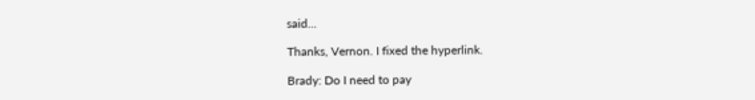said...

Thanks, Vernon. I fixed the hyperlink.

Brady: Do I need to pay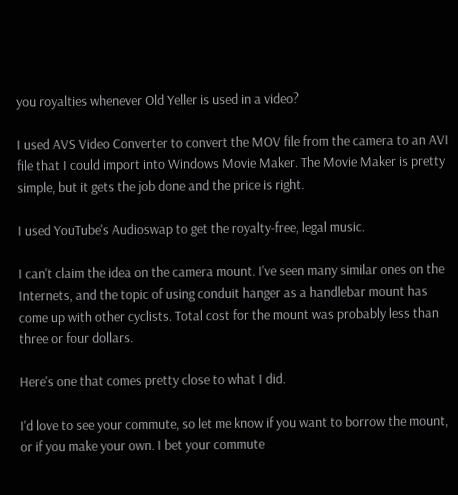you royalties whenever Old Yeller is used in a video?

I used AVS Video Converter to convert the MOV file from the camera to an AVI file that I could import into Windows Movie Maker. The Movie Maker is pretty simple, but it gets the job done and the price is right.

I used YouTube's Audioswap to get the royalty-free, legal music.

I can't claim the idea on the camera mount. I've seen many similar ones on the Internets, and the topic of using conduit hanger as a handlebar mount has come up with other cyclists. Total cost for the mount was probably less than three or four dollars.

Here's one that comes pretty close to what I did.

I'd love to see your commute, so let me know if you want to borrow the mount, or if you make your own. I bet your commute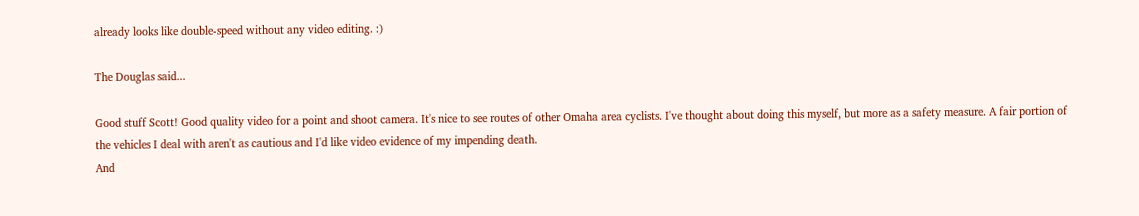already looks like double-speed without any video editing. :)

The Douglas said...

Good stuff Scott! Good quality video for a point and shoot camera. It's nice to see routes of other Omaha area cyclists. I've thought about doing this myself, but more as a safety measure. A fair portion of the vehicles I deal with aren't as cautious and I'd like video evidence of my impending death.
And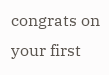congrats on your first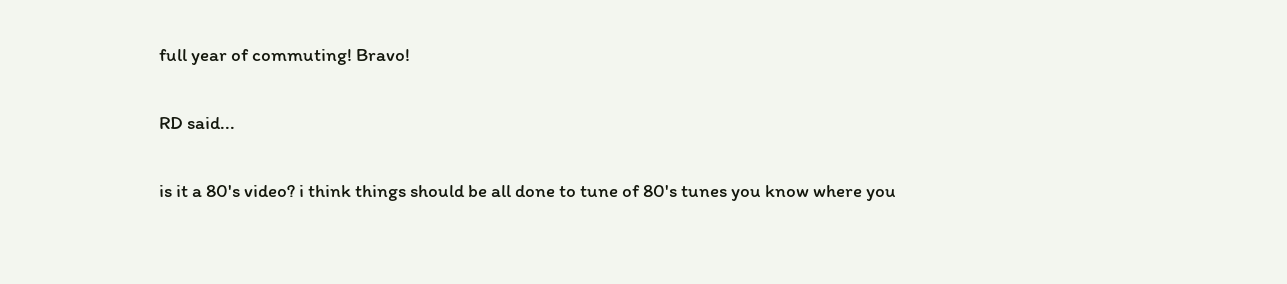full year of commuting! Bravo!

RD said...

is it a 80's video? i think things should be all done to tune of 80's tunes you know where you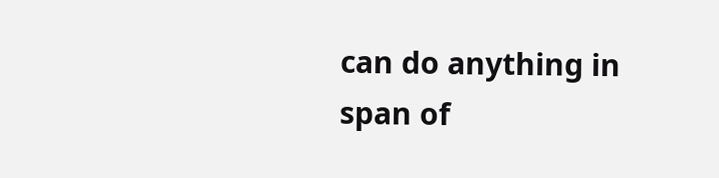can do anything in span of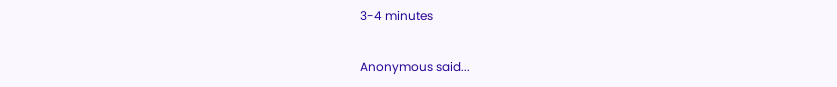3-4 minutes

Anonymous said...